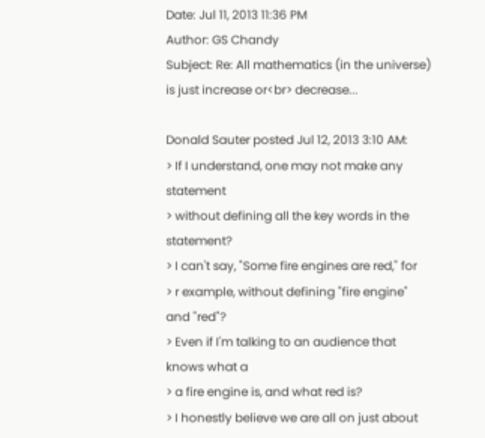Date: Jul 11, 2013 11:36 PM
Author: GS Chandy
Subject: Re: All mathematics (in the universe) is just increase or<br> decrease...

Donald Sauter posted Jul 12, 2013 3:10 AM:
> If I understand, one may not make any statement
> without defining all the key words in the statement?
> I can't say, "Some fire engines are red," for
> r example, without defining "fire engine" and "red"?
> Even if I'm talking to an audience that knows what a
> a fire engine is, and what red is?
> I honestly believe we are all on just about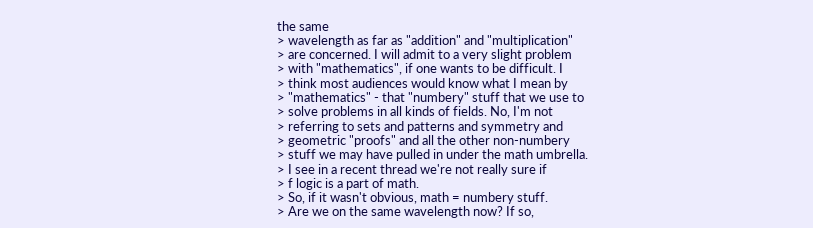the same
> wavelength as far as "addition" and "multiplication"
> are concerned. I will admit to a very slight problem
> with "mathematics", if one wants to be difficult. I
> think most audiences would know what I mean by
> "mathematics" - that "numbery" stuff that we use to
> solve problems in all kinds of fields. No, I'm not
> referring to sets and patterns and symmetry and
> geometric "proofs" and all the other non-numbery
> stuff we may have pulled in under the math umbrella.
> I see in a recent thread we're not really sure if
> f logic is a part of math.
> So, if it wasn't obvious, math = numbery stuff.
> Are we on the same wavelength now? If so,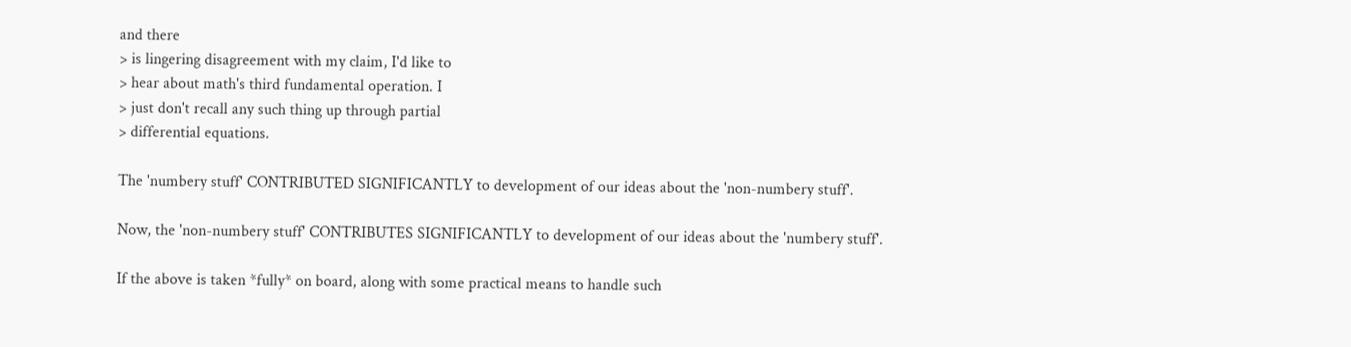and there
> is lingering disagreement with my claim, I'd like to
> hear about math's third fundamental operation. I
> just don't recall any such thing up through partial
> differential equations.

The 'numbery stuff' CONTRIBUTED SIGNIFICANTLY to development of our ideas about the 'non-numbery stuff'.

Now, the 'non-numbery stuff' CONTRIBUTES SIGNIFICANTLY to development of our ideas about the 'numbery stuff'.

If the above is taken *fully* on board, along with some practical means to handle such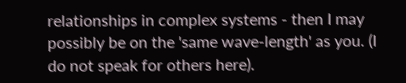relationships in complex systems - then I may possibly be on the 'same wave-length' as you. (I do not speak for others here).